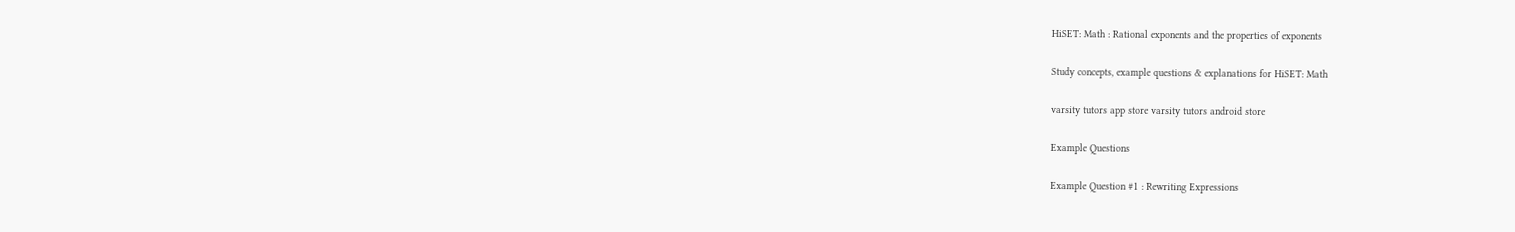HiSET: Math : Rational exponents and the properties of exponents

Study concepts, example questions & explanations for HiSET: Math

varsity tutors app store varsity tutors android store

Example Questions

Example Question #1 : Rewriting Expressions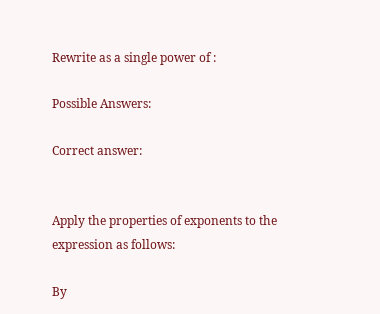Rewrite as a single power of :

Possible Answers:

Correct answer:


Apply the properties of exponents to the expression as follows:

By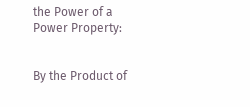the Power of a Power Property:


By the Product of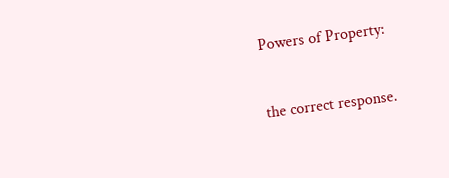Powers of Property:


the correct response.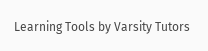Learning Tools by Varsity Tutors